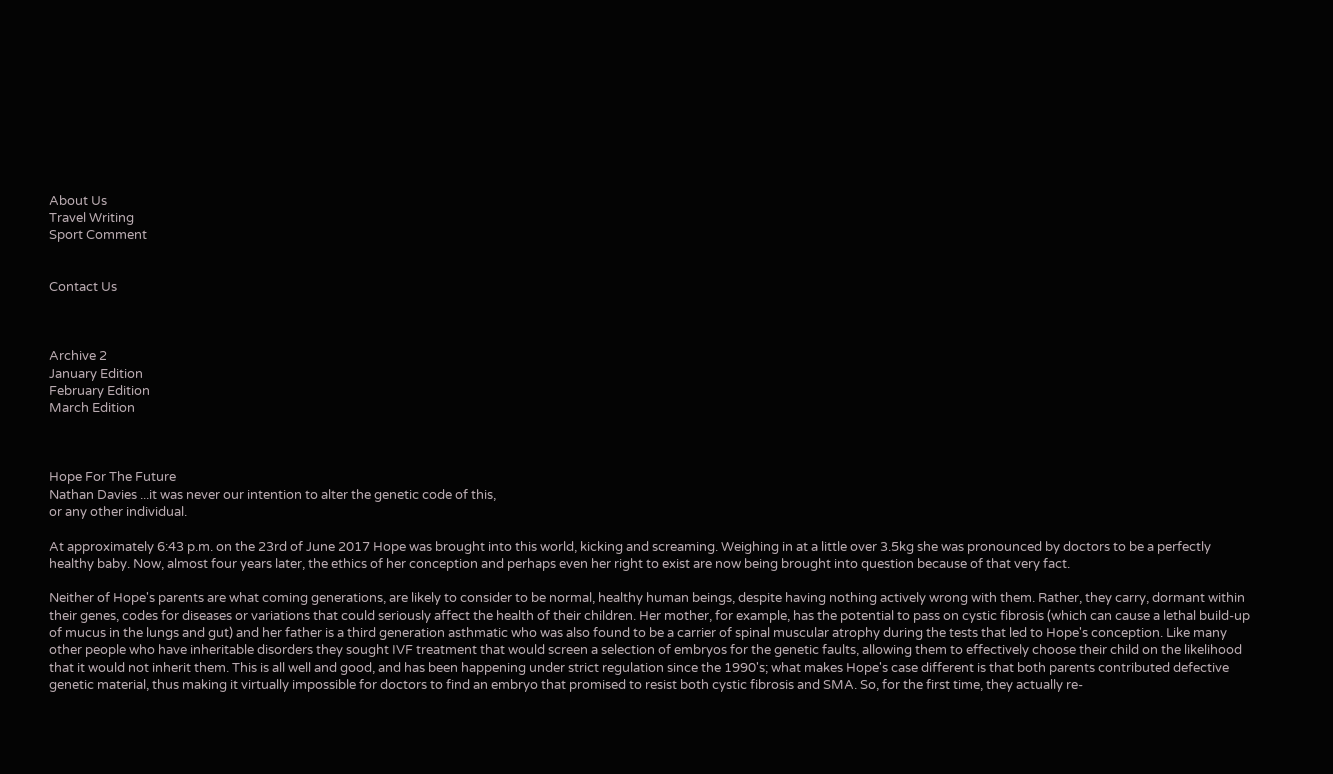About Us
Travel Writing
Sport Comment


Contact Us



Archive 2
January Edition
February Edition
March Edition



Hope For The Future
Nathan Davies ...it was never our intention to alter the genetic code of this,
or any other individual.

At approximately 6:43 p.m. on the 23rd of June 2017 Hope was brought into this world, kicking and screaming. Weighing in at a little over 3.5kg she was pronounced by doctors to be a perfectly healthy baby. Now, almost four years later, the ethics of her conception and perhaps even her right to exist are now being brought into question because of that very fact.

Neither of Hope's parents are what coming generations, are likely to consider to be normal, healthy human beings, despite having nothing actively wrong with them. Rather, they carry, dormant within their genes, codes for diseases or variations that could seriously affect the health of their children. Her mother, for example, has the potential to pass on cystic fibrosis (which can cause a lethal build-up of mucus in the lungs and gut) and her father is a third generation asthmatic who was also found to be a carrier of spinal muscular atrophy during the tests that led to Hope's conception. Like many other people who have inheritable disorders they sought IVF treatment that would screen a selection of embryos for the genetic faults, allowing them to effectively choose their child on the likelihood that it would not inherit them. This is all well and good, and has been happening under strict regulation since the 1990's; what makes Hope's case different is that both parents contributed defective genetic material, thus making it virtually impossible for doctors to find an embryo that promised to resist both cystic fibrosis and SMA. So, for the first time, they actually re-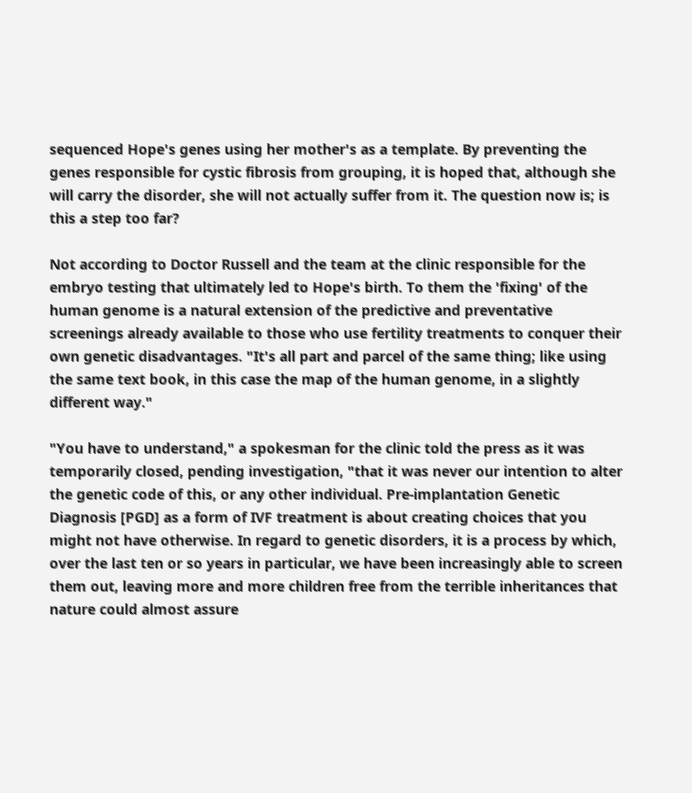sequenced Hope's genes using her mother's as a template. By preventing the genes responsible for cystic fibrosis from grouping, it is hoped that, although she will carry the disorder, she will not actually suffer from it. The question now is; is this a step too far?

Not according to Doctor Russell and the team at the clinic responsible for the embryo testing that ultimately led to Hope's birth. To them the 'fixing' of the human genome is a natural extension of the predictive and preventative screenings already available to those who use fertility treatments to conquer their own genetic disadvantages. "It's all part and parcel of the same thing; like using the same text book, in this case the map of the human genome, in a slightly different way."

"You have to understand," a spokesman for the clinic told the press as it was temporarily closed, pending investigation, "that it was never our intention to alter the genetic code of this, or any other individual. Pre-implantation Genetic Diagnosis [PGD] as a form of IVF treatment is about creating choices that you might not have otherwise. In regard to genetic disorders, it is a process by which, over the last ten or so years in particular, we have been increasingly able to screen them out, leaving more and more children free from the terrible inheritances that nature could almost assure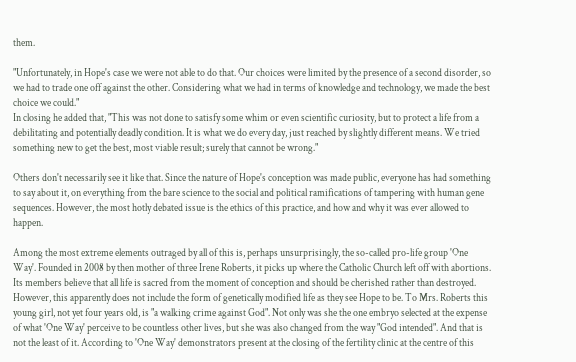them.

"Unfortunately, in Hope's case we were not able to do that. Our choices were limited by the presence of a second disorder, so we had to trade one off against the other. Considering what we had in terms of knowledge and technology, we made the best choice we could."
In closing he added that, "This was not done to satisfy some whim or even scientific curiosity, but to protect a life from a debilitating and potentially deadly condition. It is what we do every day, just reached by slightly different means. We tried something new to get the best, most viable result; surely that cannot be wrong."

Others don't necessarily see it like that. Since the nature of Hope's conception was made public, everyone has had something to say about it, on everything from the bare science to the social and political ramifications of tampering with human gene sequences. However, the most hotly debated issue is the ethics of this practice, and how and why it was ever allowed to happen.

Among the most extreme elements outraged by all of this is, perhaps unsurprisingly, the so-called pro-life group 'One Way'. Founded in 2008 by then mother of three Irene Roberts, it picks up where the Catholic Church left off with abortions. Its members believe that all life is sacred from the moment of conception and should be cherished rather than destroyed. However, this apparently does not include the form of genetically modified life as they see Hope to be. To Mrs. Roberts this young girl, not yet four years old, is "a walking crime against God". Not only was she the one embryo selected at the expense of what 'One Way' perceive to be countless other lives, but she was also changed from the way "God intended". And that is not the least of it. According to 'One Way' demonstrators present at the closing of the fertility clinic at the centre of this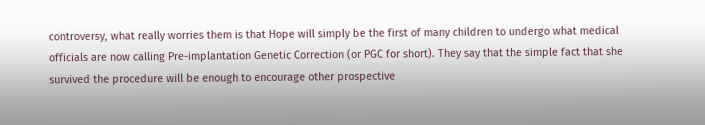controversy, what really worries them is that Hope will simply be the first of many children to undergo what medical officials are now calling Pre-implantation Genetic Correction (or PGC for short). They say that the simple fact that she survived the procedure will be enough to encourage other prospective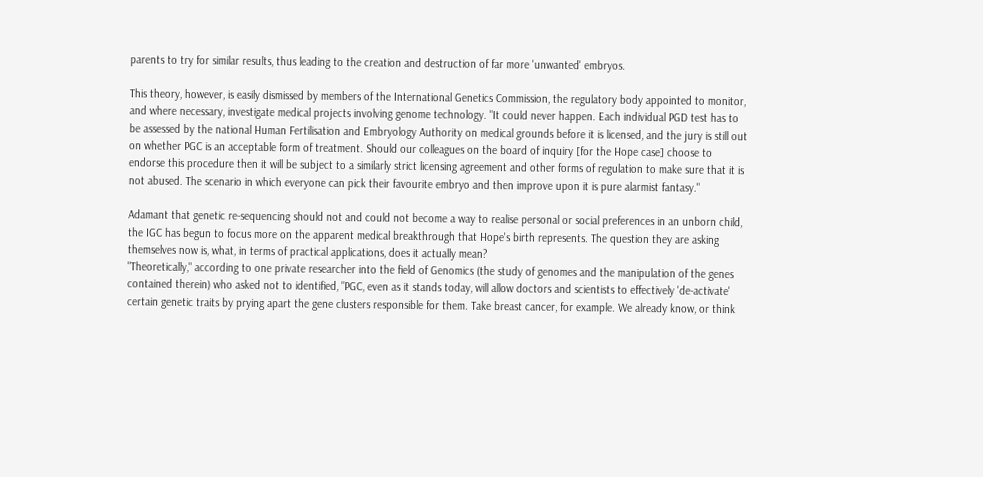parents to try for similar results, thus leading to the creation and destruction of far more 'unwanted' embryos.

This theory, however, is easily dismissed by members of the International Genetics Commission, the regulatory body appointed to monitor, and where necessary, investigate medical projects involving genome technology. "It could never happen. Each individual PGD test has to be assessed by the national Human Fertilisation and Embryology Authority on medical grounds before it is licensed, and the jury is still out on whether PGC is an acceptable form of treatment. Should our colleagues on the board of inquiry [for the Hope case] choose to endorse this procedure then it will be subject to a similarly strict licensing agreement and other forms of regulation to make sure that it is not abused. The scenario in which everyone can pick their favourite embryo and then improve upon it is pure alarmist fantasy."

Adamant that genetic re-sequencing should not and could not become a way to realise personal or social preferences in an unborn child, the IGC has begun to focus more on the apparent medical breakthrough that Hope's birth represents. The question they are asking themselves now is, what, in terms of practical applications, does it actually mean?
"Theoretically," according to one private researcher into the field of Genomics (the study of genomes and the manipulation of the genes contained therein) who asked not to identified, "PGC, even as it stands today, will allow doctors and scientists to effectively 'de-activate' certain genetic traits by prying apart the gene clusters responsible for them. Take breast cancer, for example. We already know, or think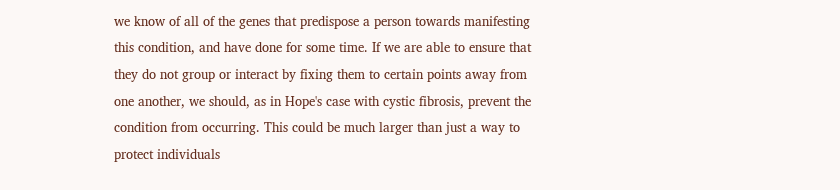we know of all of the genes that predispose a person towards manifesting this condition, and have done for some time. If we are able to ensure that they do not group or interact by fixing them to certain points away from one another, we should, as in Hope's case with cystic fibrosis, prevent the condition from occurring. This could be much larger than just a way to protect individuals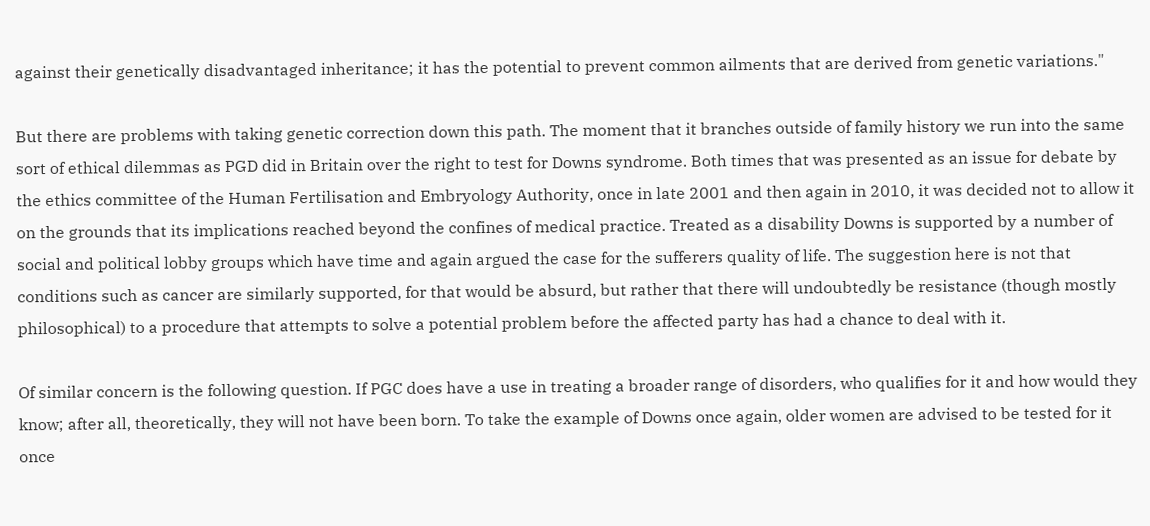against their genetically disadvantaged inheritance; it has the potential to prevent common ailments that are derived from genetic variations."

But there are problems with taking genetic correction down this path. The moment that it branches outside of family history we run into the same sort of ethical dilemmas as PGD did in Britain over the right to test for Downs syndrome. Both times that was presented as an issue for debate by the ethics committee of the Human Fertilisation and Embryology Authority, once in late 2001 and then again in 2010, it was decided not to allow it on the grounds that its implications reached beyond the confines of medical practice. Treated as a disability Downs is supported by a number of social and political lobby groups which have time and again argued the case for the sufferers quality of life. The suggestion here is not that conditions such as cancer are similarly supported, for that would be absurd, but rather that there will undoubtedly be resistance (though mostly philosophical) to a procedure that attempts to solve a potential problem before the affected party has had a chance to deal with it.

Of similar concern is the following question. If PGC does have a use in treating a broader range of disorders, who qualifies for it and how would they know; after all, theoretically, they will not have been born. To take the example of Downs once again, older women are advised to be tested for it once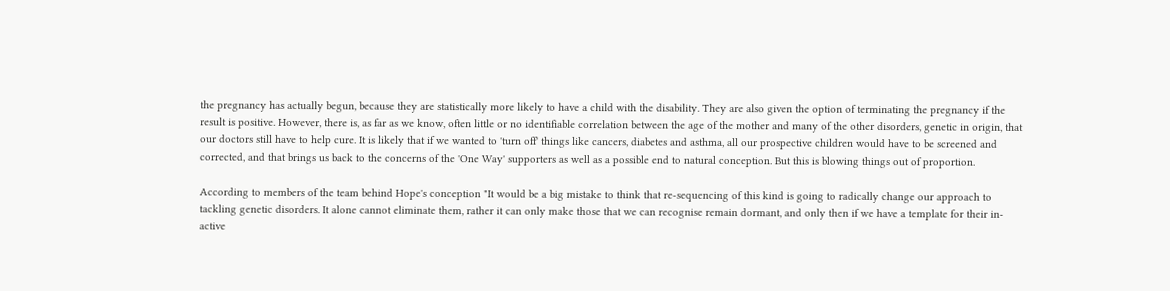the pregnancy has actually begun, because they are statistically more likely to have a child with the disability. They are also given the option of terminating the pregnancy if the result is positive. However, there is, as far as we know, often little or no identifiable correlation between the age of the mother and many of the other disorders, genetic in origin, that our doctors still have to help cure. It is likely that if we wanted to 'turn off' things like cancers, diabetes and asthma, all our prospective children would have to be screened and corrected, and that brings us back to the concerns of the 'One Way' supporters as well as a possible end to natural conception. But this is blowing things out of proportion.

According to members of the team behind Hope's conception "It would be a big mistake to think that re-sequencing of this kind is going to radically change our approach to tackling genetic disorders. It alone cannot eliminate them, rather it can only make those that we can recognise remain dormant, and only then if we have a template for their in-active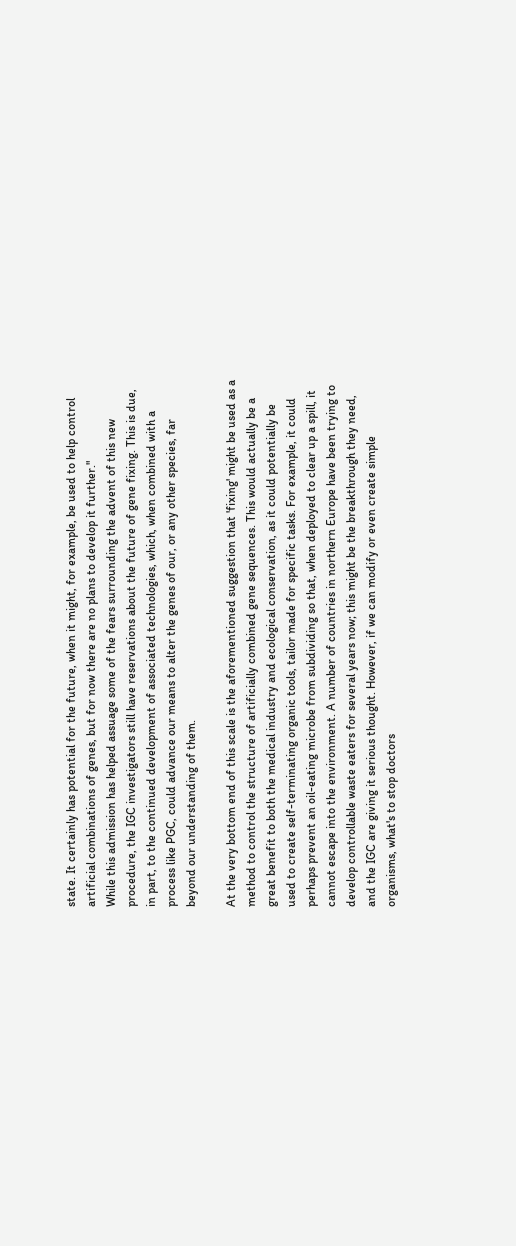state. It certainly has potential for the future, when it might, for example, be used to help control artificial combinations of genes, but for now there are no plans to develop it further."
While this admission has helped assuage some of the fears surrounding the advent of this new procedure, the IGC investigators still have reservations about the future of gene fixing. This is due, in part, to the continued development of associated technologies, which, when combined with a process like PGC, could advance our means to alter the genes of our, or any other species, far beyond our understanding of them.

At the very bottom end of this scale is the aforementioned suggestion that 'fixing' might be used as a method to control the structure of artificially combined gene sequences. This would actually be a great benefit to both the medical industry and ecological conservation, as it could potentially be used to create self-terminating organic tools, tailor made for specific tasks. For example, it could perhaps prevent an oil-eating microbe from subdividing so that, when deployed to clear up a spill, it cannot escape into the environment. A number of countries in northern Europe have been trying to develop controllable waste eaters for several years now; this might be the breakthrough they need, and the IGC are giving it serious thought. However, if we can modify or even create simple organisms, what's to stop doctors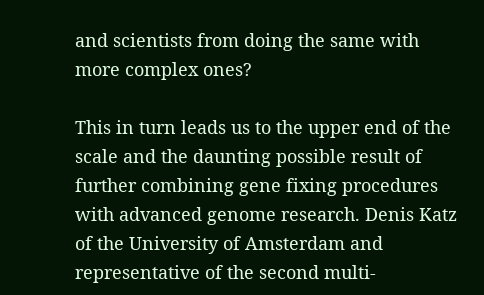and scientists from doing the same with more complex ones?

This in turn leads us to the upper end of the scale and the daunting possible result of further combining gene fixing procedures with advanced genome research. Denis Katz of the University of Amsterdam and representative of the second multi-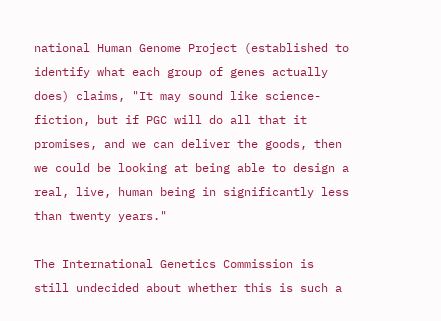national Human Genome Project (established to identify what each group of genes actually does) claims, "It may sound like science-fiction, but if PGC will do all that it promises, and we can deliver the goods, then we could be looking at being able to design a real, live, human being in significantly less than twenty years."

The International Genetics Commission is still undecided about whether this is such a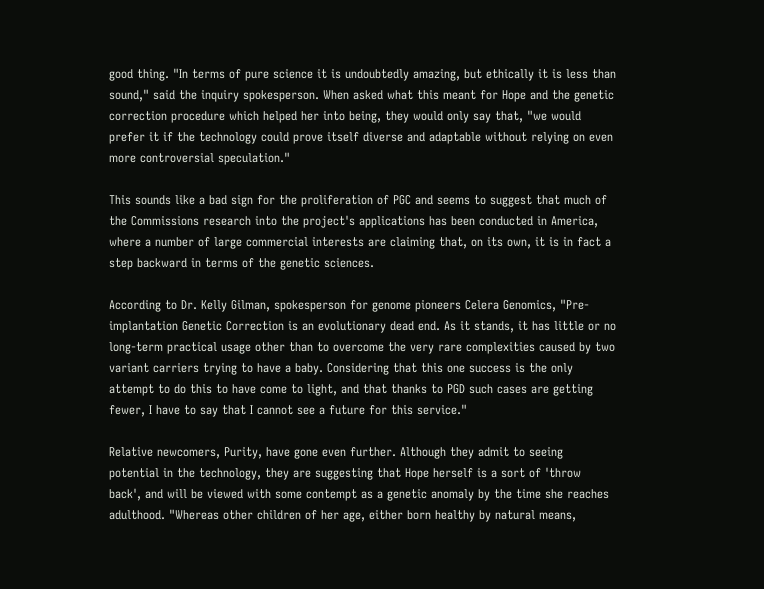good thing. "In terms of pure science it is undoubtedly amazing, but ethically it is less than sound," said the inquiry spokesperson. When asked what this meant for Hope and the genetic correction procedure which helped her into being, they would only say that, "we would prefer it if the technology could prove itself diverse and adaptable without relying on even more controversial speculation."

This sounds like a bad sign for the proliferation of PGC and seems to suggest that much of the Commissions research into the project's applications has been conducted in America, where a number of large commercial interests are claiming that, on its own, it is in fact a step backward in terms of the genetic sciences.

According to Dr. Kelly Gilman, spokesperson for genome pioneers Celera Genomics, "Pre-implantation Genetic Correction is an evolutionary dead end. As it stands, it has little or no long-term practical usage other than to overcome the very rare complexities caused by two variant carriers trying to have a baby. Considering that this one success is the only attempt to do this to have come to light, and that thanks to PGD such cases are getting fewer, I have to say that I cannot see a future for this service."

Relative newcomers, Purity, have gone even further. Although they admit to seeing potential in the technology, they are suggesting that Hope herself is a sort of 'throw back', and will be viewed with some contempt as a genetic anomaly by the time she reaches adulthood. "Whereas other children of her age, either born healthy by natural means,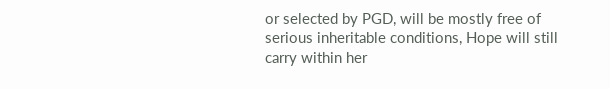or selected by PGD, will be mostly free of serious inheritable conditions, Hope will still carry within her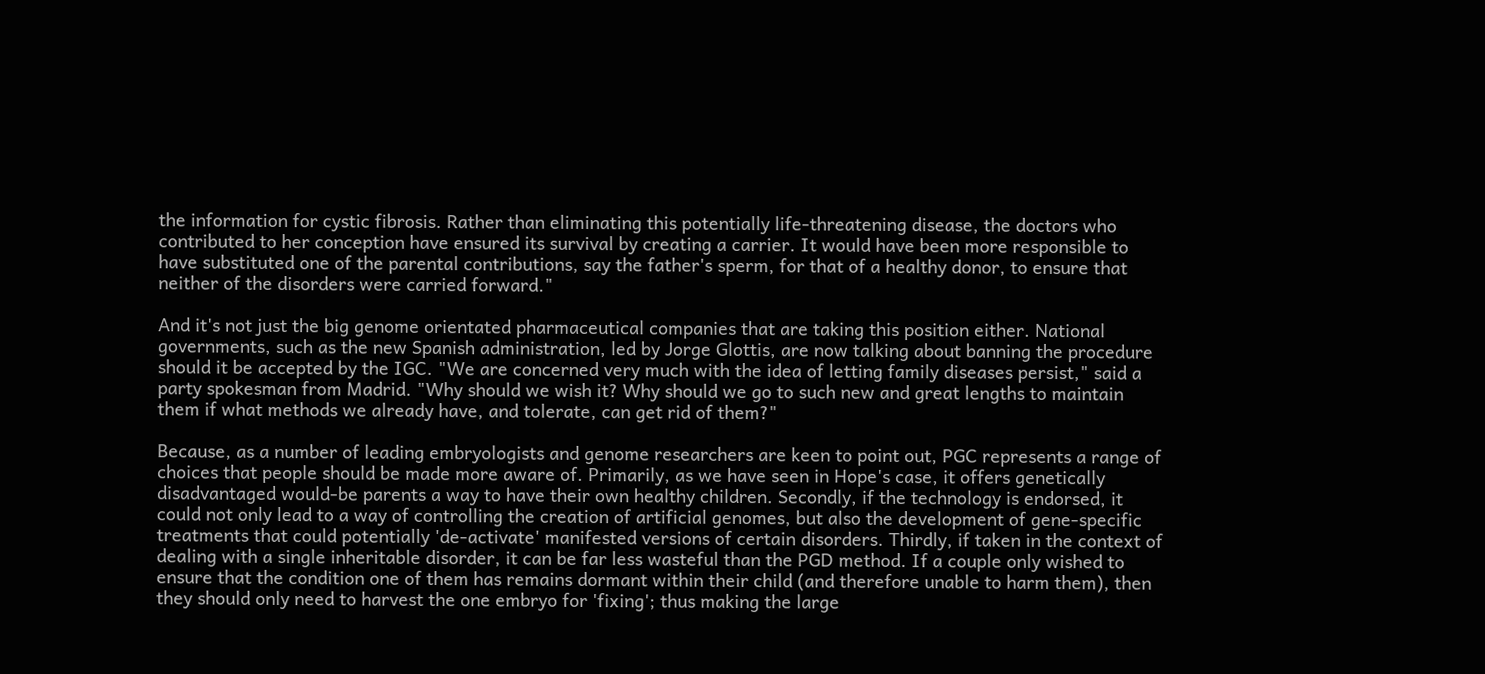the information for cystic fibrosis. Rather than eliminating this potentially life-threatening disease, the doctors who contributed to her conception have ensured its survival by creating a carrier. It would have been more responsible to have substituted one of the parental contributions, say the father's sperm, for that of a healthy donor, to ensure that neither of the disorders were carried forward."

And it's not just the big genome orientated pharmaceutical companies that are taking this position either. National governments, such as the new Spanish administration, led by Jorge Glottis, are now talking about banning the procedure should it be accepted by the IGC. "We are concerned very much with the idea of letting family diseases persist," said a party spokesman from Madrid. "Why should we wish it? Why should we go to such new and great lengths to maintain them if what methods we already have, and tolerate, can get rid of them?"

Because, as a number of leading embryologists and genome researchers are keen to point out, PGC represents a range of choices that people should be made more aware of. Primarily, as we have seen in Hope's case, it offers genetically disadvantaged would-be parents a way to have their own healthy children. Secondly, if the technology is endorsed, it could not only lead to a way of controlling the creation of artificial genomes, but also the development of gene-specific treatments that could potentially 'de-activate' manifested versions of certain disorders. Thirdly, if taken in the context of dealing with a single inheritable disorder, it can be far less wasteful than the PGD method. If a couple only wished to ensure that the condition one of them has remains dormant within their child (and therefore unable to harm them), then they should only need to harvest the one embryo for 'fixing'; thus making the large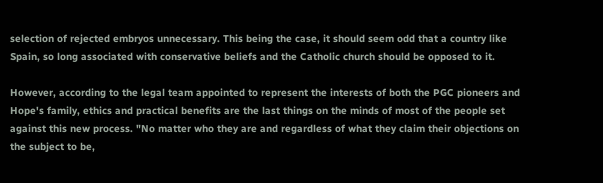selection of rejected embryos unnecessary. This being the case, it should seem odd that a country like Spain, so long associated with conservative beliefs and the Catholic church should be opposed to it.

However, according to the legal team appointed to represent the interests of both the PGC pioneers and Hope's family, ethics and practical benefits are the last things on the minds of most of the people set against this new process. "No matter who they are and regardless of what they claim their objections on the subject to be,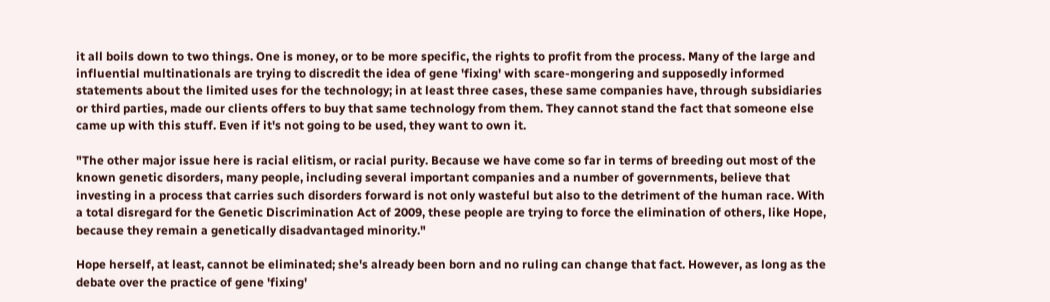it all boils down to two things. One is money, or to be more specific, the rights to profit from the process. Many of the large and influential multinationals are trying to discredit the idea of gene 'fixing' with scare-mongering and supposedly informed statements about the limited uses for the technology; in at least three cases, these same companies have, through subsidiaries or third parties, made our clients offers to buy that same technology from them. They cannot stand the fact that someone else came up with this stuff. Even if it's not going to be used, they want to own it.

"The other major issue here is racial elitism, or racial purity. Because we have come so far in terms of breeding out most of the known genetic disorders, many people, including several important companies and a number of governments, believe that investing in a process that carries such disorders forward is not only wasteful but also to the detriment of the human race. With a total disregard for the Genetic Discrimination Act of 2009, these people are trying to force the elimination of others, like Hope, because they remain a genetically disadvantaged minority."

Hope herself, at least, cannot be eliminated; she's already been born and no ruling can change that fact. However, as long as the debate over the practice of gene 'fixing'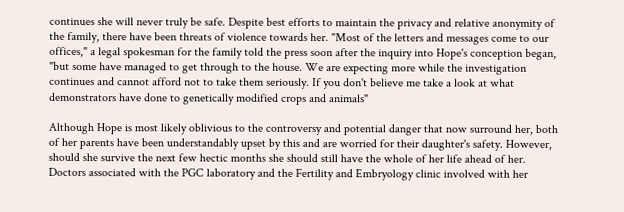continues she will never truly be safe. Despite best efforts to maintain the privacy and relative anonymity of the family, there have been threats of violence towards her. "Most of the letters and messages come to our offices," a legal spokesman for the family told the press soon after the inquiry into Hope's conception began, "but some have managed to get through to the house. We are expecting more while the investigation continues and cannot afford not to take them seriously. If you don't believe me take a look at what demonstrators have done to genetically modified crops and animals"

Although Hope is most likely oblivious to the controversy and potential danger that now surround her, both of her parents have been understandably upset by this and are worried for their daughter's safety. However, should she survive the next few hectic months she should still have the whole of her life ahead of her. Doctors associated with the PGC laboratory and the Fertility and Embryology clinic involved with her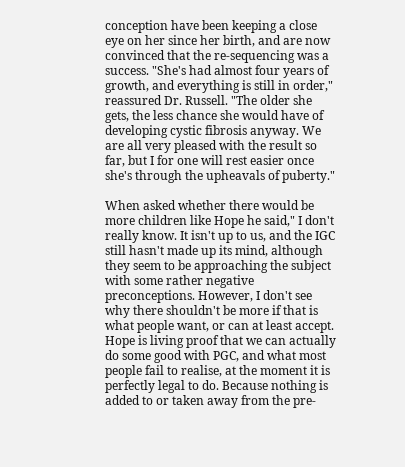conception have been keeping a close eye on her since her birth, and are now convinced that the re-sequencing was a success. "She's had almost four years of growth, and everything is still in order," reassured Dr. Russell. "The older she gets, the less chance she would have of developing cystic fibrosis anyway. We are all very pleased with the result so far, but I for one will rest easier once she's through the upheavals of puberty."

When asked whether there would be more children like Hope he said," I don't really know. It isn't up to us, and the IGC still hasn't made up its mind, although they seem to be approaching the subject with some rather negative preconceptions. However, I don't see why there shouldn't be more if that is what people want, or can at least accept. Hope is living proof that we can actually do some good with PGC, and what most people fail to realise, at the moment it is perfectly legal to do. Because nothing is added to or taken away from the pre-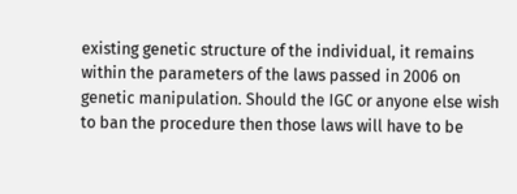existing genetic structure of the individual, it remains within the parameters of the laws passed in 2006 on genetic manipulation. Should the IGC or anyone else wish to ban the procedure then those laws will have to be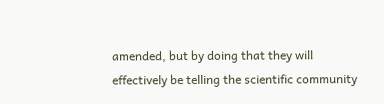amended, but by doing that they will effectively be telling the scientific community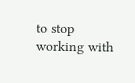to stop working with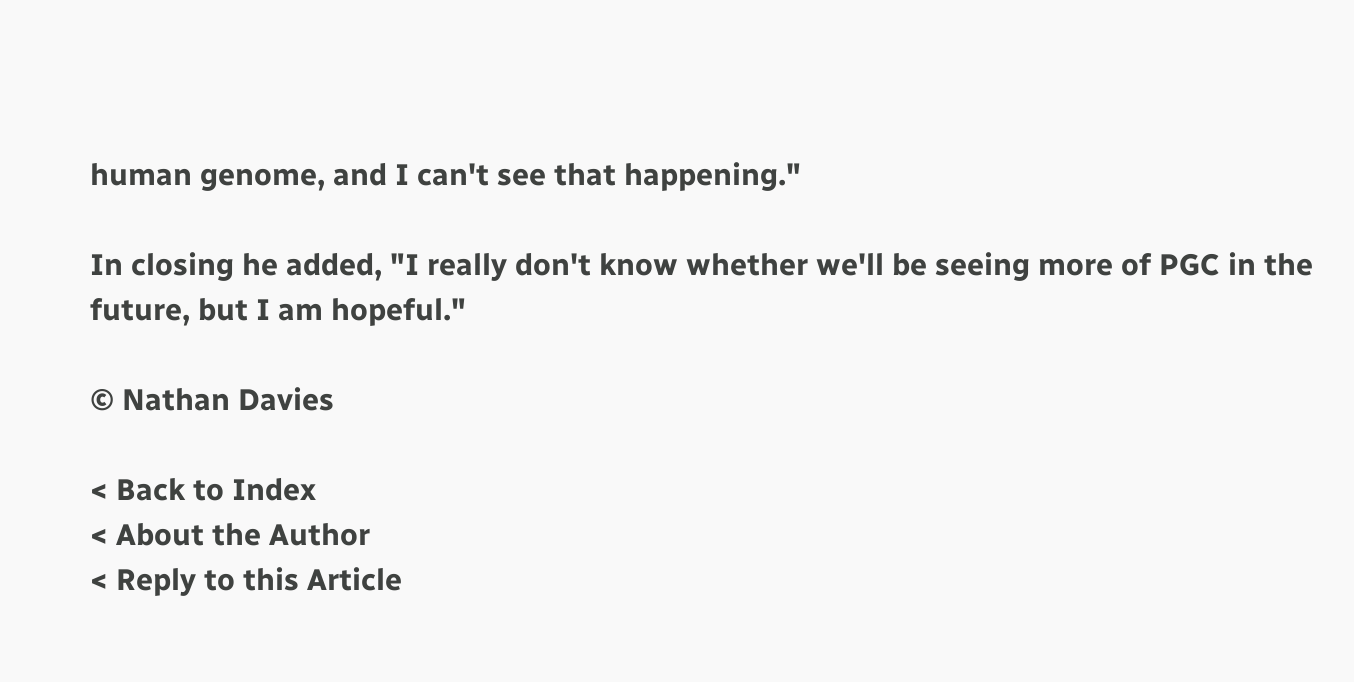human genome, and I can't see that happening."

In closing he added, "I really don't know whether we'll be seeing more of PGC in the future, but I am hopeful."

© Nathan Davies

< Back to Index
< About the Author
< Reply to this Article